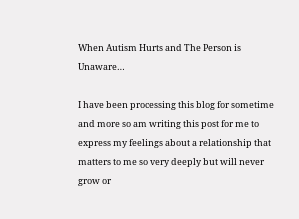When Autism Hurts and The Person is Unaware…

I have been processing this blog for sometime and more so am writing this post for me to express my feelings about a relationship that matters to me so very deeply but will never grow or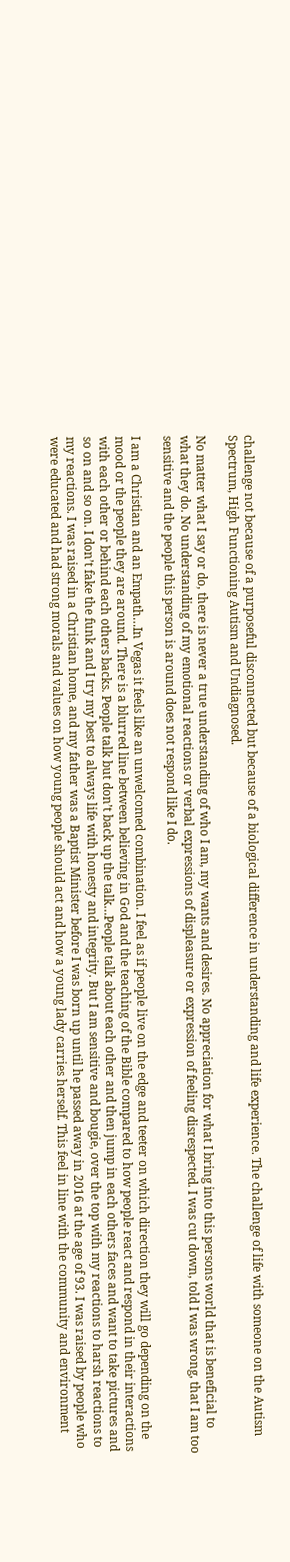challenge not because of a purposeful disconnected but because of a biological difference in understanding and life experience. The challenge of life with someone on the Autism Spectrum, High Functioning Autism and Undiagnosed.

No matter what I say or do, there is never a true understanding of who I am, my wants and desires. No appreciation for what I bring into this persons world that is beneficial to what they do. No understanding of my emotional reactions or verbal expressions of displeasure or expression of feeling disrespected. I was cut down, told I was wrong, that I am too sensitive and the people this person is around does not respond like I do.

I am a Christian and an Empath…In Vegas it feels like an unwelcomed combination. I feel as if people live on the edge and teeter on which direction they will go depending on the mood or the people they are around. There is a blurred line between believing in God and the teaching of the Bible compared to how people react and respond in their interactions with each other or behind each others backs. People talk but don’t back up the talk…People talk about each other and then jump in each others faces and want to take pictures and so on and so on. I don’t fake the funk and I try my best to always life with honesty and integrity. But I am sensitive and bougie, over the top with my reactions to harsh reactions to my reactions. I was raised in a Christian home, and my father was a Baptist Minister before I was born up until he passed away in 2016 at the age of 93. I was raised by people who were educated and had strong morals and values on how young people should act and how a young lady carries herself. This feel in line with the community and environment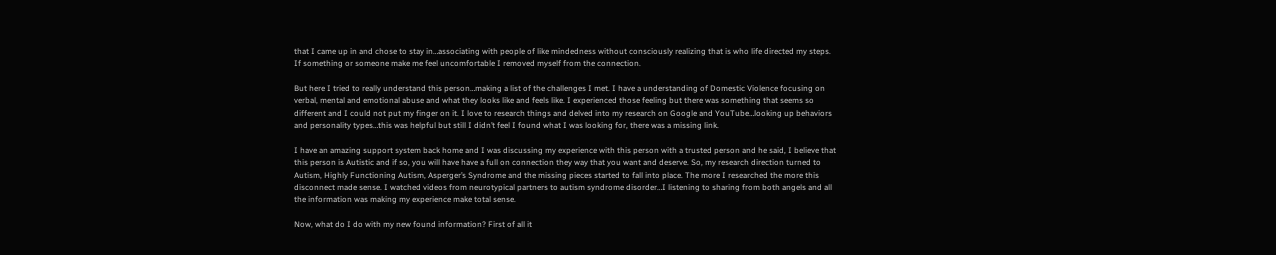that I came up in and chose to stay in…associating with people of like mindedness without consciously realizing that is who life directed my steps. If something or someone make me feel uncomfortable I removed myself from the connection.

But here I tried to really understand this person…making a list of the challenges I met. I have a understanding of Domestic Violence focusing on verbal, mental and emotional abuse and what they looks like and feels like. I experienced those feeling but there was something that seems so different and I could not put my finger on it. I love to research things and delved into my research on Google and YouTube…looking up behaviors and personality types…this was helpful but still I didn’t feel I found what I was looking for, there was a missing link.

I have an amazing support system back home and I was discussing my experience with this person with a trusted person and he said, I believe that this person is Autistic and if so, you will have have a full on connection they way that you want and deserve. So, my research direction turned to Autism, Highly Functioning Autism, Asperger’s Syndrome and the missing pieces started to fall into place. The more I researched the more this disconnect made sense. I watched videos from neurotypical partners to autism syndrome disorder…I listening to sharing from both angels and all the information was making my experience make total sense.

Now, what do I do with my new found information? First of all it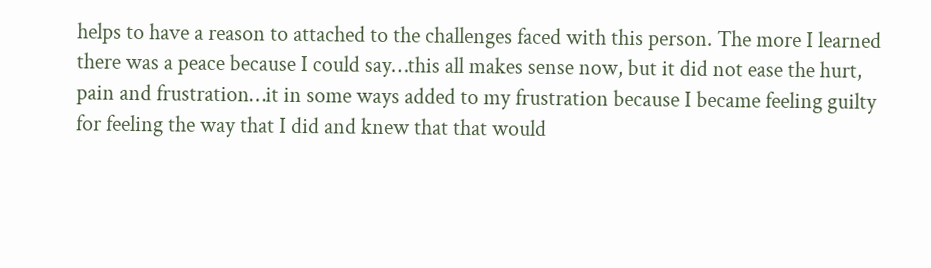helps to have a reason to attached to the challenges faced with this person. The more I learned there was a peace because I could say…this all makes sense now, but it did not ease the hurt, pain and frustration…it in some ways added to my frustration because I became feeling guilty for feeling the way that I did and knew that that would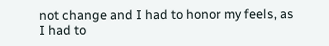not change and I had to honor my feels, as I had to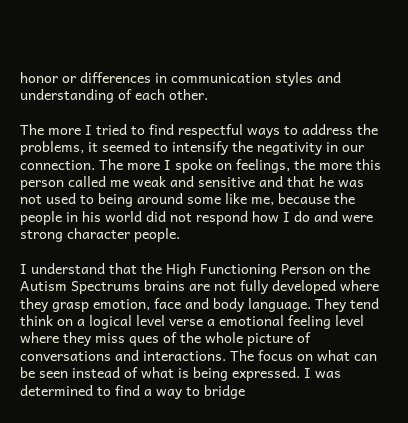honor or differences in communication styles and understanding of each other.

The more I tried to find respectful ways to address the problems, it seemed to intensify the negativity in our connection. The more I spoke on feelings, the more this person called me weak and sensitive and that he was not used to being around some like me, because the people in his world did not respond how I do and were strong character people.

I understand that the High Functioning Person on the Autism Spectrums brains are not fully developed where they grasp emotion, face and body language. They tend think on a logical level verse a emotional feeling level where they miss ques of the whole picture of conversations and interactions. The focus on what can be seen instead of what is being expressed. I was determined to find a way to bridge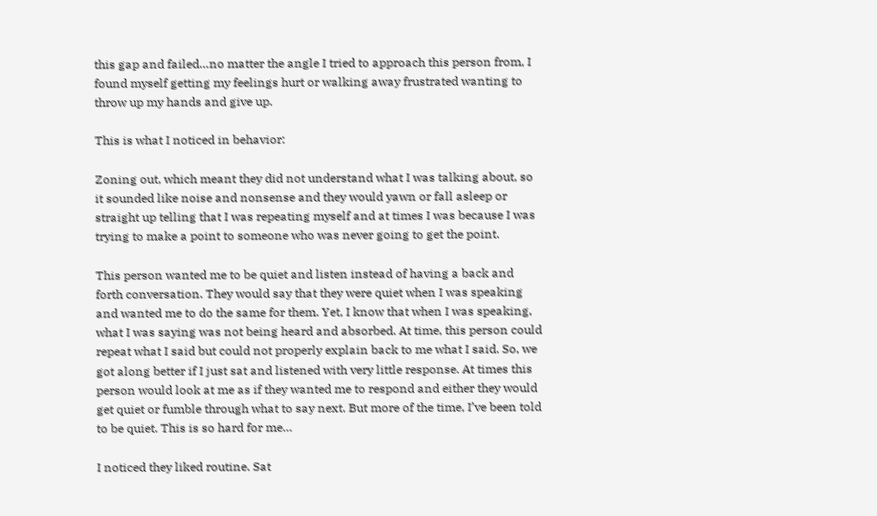this gap and failed…no matter the angle I tried to approach this person from, I found myself getting my feelings hurt or walking away frustrated wanting to throw up my hands and give up.

This is what I noticed in behavior:

Zoning out, which meant they did not understand what I was talking about, so it sounded like noise and nonsense and they would yawn or fall asleep or straight up telling that I was repeating myself and at times I was because I was trying to make a point to someone who was never going to get the point.

This person wanted me to be quiet and listen instead of having a back and forth conversation. They would say that they were quiet when I was speaking and wanted me to do the same for them. Yet, I know that when I was speaking, what I was saying was not being heard and absorbed. At time, this person could repeat what I said but could not properly explain back to me what I said. So, we got along better if I just sat and listened with very little response. At times this person would look at me as if they wanted me to respond and either they would get quiet or fumble through what to say next. But more of the time, I’ve been told to be quiet. This is so hard for me…

I noticed they liked routine. Sat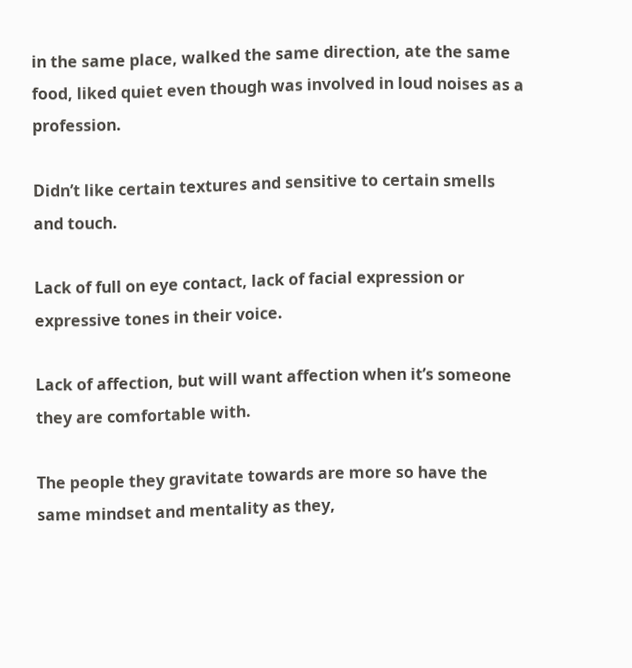in the same place, walked the same direction, ate the same food, liked quiet even though was involved in loud noises as a profession.

Didn’t like certain textures and sensitive to certain smells and touch.

Lack of full on eye contact, lack of facial expression or expressive tones in their voice.

Lack of affection, but will want affection when it’s someone they are comfortable with.

The people they gravitate towards are more so have the same mindset and mentality as they,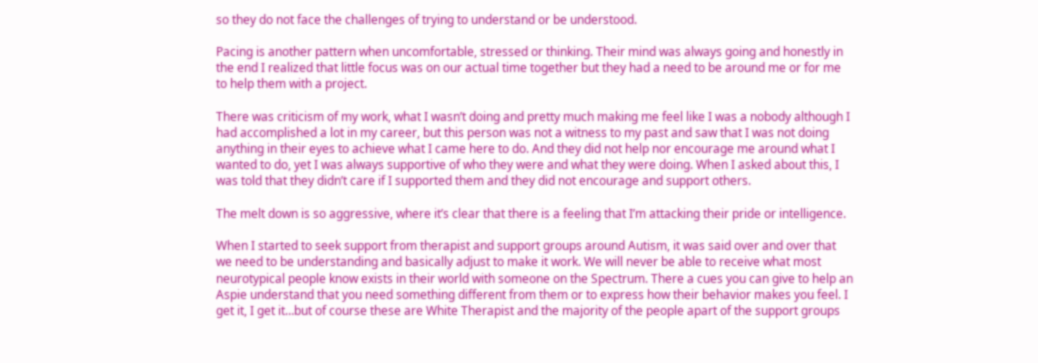so they do not face the challenges of trying to understand or be understood.

Pacing is another pattern when uncomfortable, stressed or thinking. Their mind was always going and honestly in the end I realized that little focus was on our actual time together but they had a need to be around me or for me to help them with a project.

There was criticism of my work, what I wasn’t doing and pretty much making me feel like I was a nobody although I had accomplished a lot in my career, but this person was not a witness to my past and saw that I was not doing anything in their eyes to achieve what I came here to do. And they did not help nor encourage me around what I wanted to do, yet I was always supportive of who they were and what they were doing. When I asked about this, I was told that they didn’t care if I supported them and they did not encourage and support others.

The melt down is so aggressive, where it’s clear that there is a feeling that I’m attacking their pride or intelligence.

When I started to seek support from therapist and support groups around Autism, it was said over and over that we need to be understanding and basically adjust to make it work. We will never be able to receive what most neurotypical people know exists in their world with someone on the Spectrum. There a cues you can give to help an Aspie understand that you need something different from them or to express how their behavior makes you feel. I get it, I get it…but of course these are White Therapist and the majority of the people apart of the support groups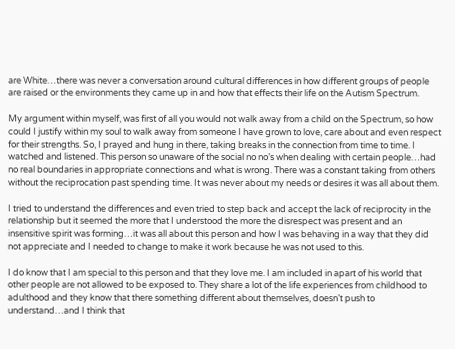are White…there was never a conversation around cultural differences in how different groups of people are raised or the environments they came up in and how that effects their life on the Autism Spectrum.

My argument within myself, was first of all you would not walk away from a child on the Spectrum, so how could I justify within my soul to walk away from someone I have grown to love, care about and even respect for their strengths. So, I prayed and hung in there, taking breaks in the connection from time to time. I watched and listened. This person so unaware of the social no no’s when dealing with certain people…had no real boundaries in appropriate connections and what is wrong. There was a constant taking from others without the reciprocation past spending time. It was never about my needs or desires it was all about them.

I tried to understand the differences and even tried to step back and accept the lack of reciprocity in the relationship but it seemed the more that I understood the more the disrespect was present and an insensitive spirit was forming…it was all about this person and how I was behaving in a way that they did not appreciate and I needed to change to make it work because he was not used to this.

I do know that I am special to this person and that they love me. I am included in apart of his world that other people are not allowed to be exposed to. They share a lot of the life experiences from childhood to adulthood and they know that there something different about themselves, doesn’t push to understand…and I think that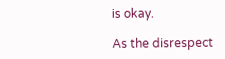is okay.

As the disrespect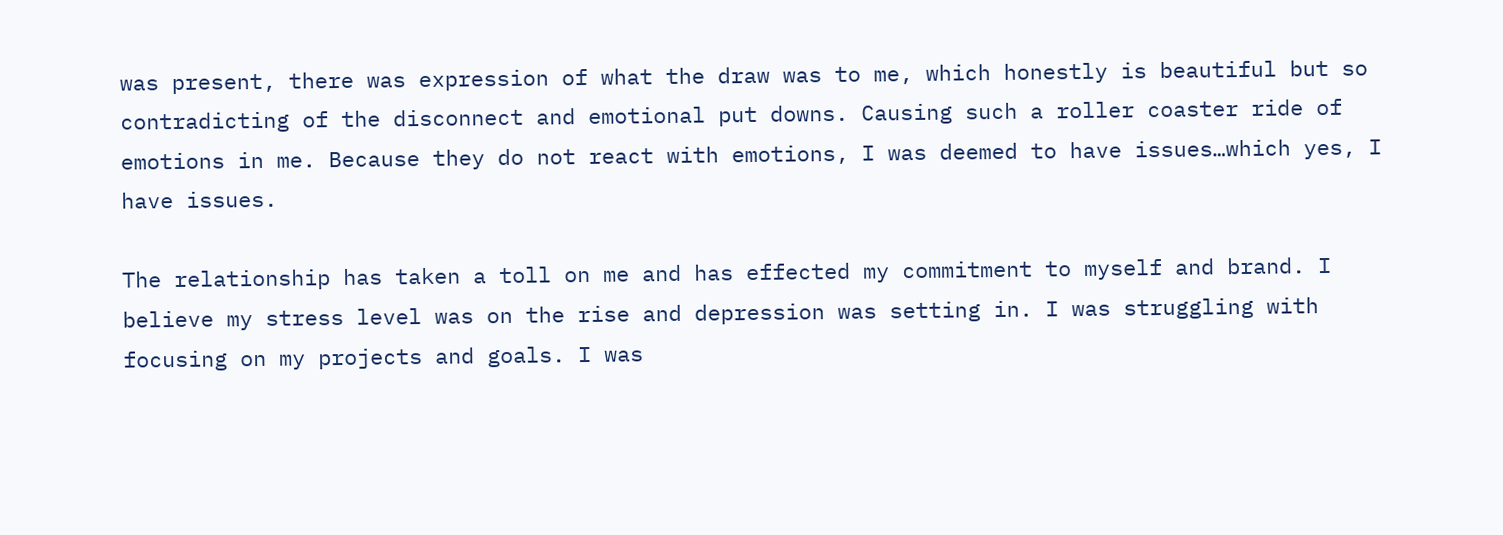was present, there was expression of what the draw was to me, which honestly is beautiful but so contradicting of the disconnect and emotional put downs. Causing such a roller coaster ride of emotions in me. Because they do not react with emotions, I was deemed to have issues…which yes, I have issues.

The relationship has taken a toll on me and has effected my commitment to myself and brand. I believe my stress level was on the rise and depression was setting in. I was struggling with focusing on my projects and goals. I was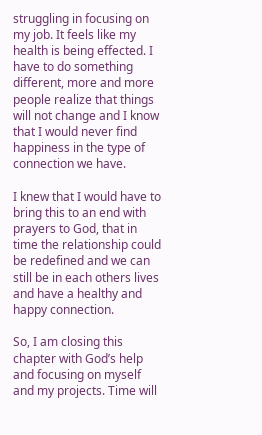struggling in focusing on my job. It feels like my health is being effected. I have to do something different, more and more people realize that things will not change and I know that I would never find happiness in the type of connection we have.

I knew that I would have to bring this to an end with prayers to God, that in time the relationship could be redefined and we can still be in each others lives and have a healthy and happy connection.

So, I am closing this chapter with God’s help and focusing on myself and my projects. Time will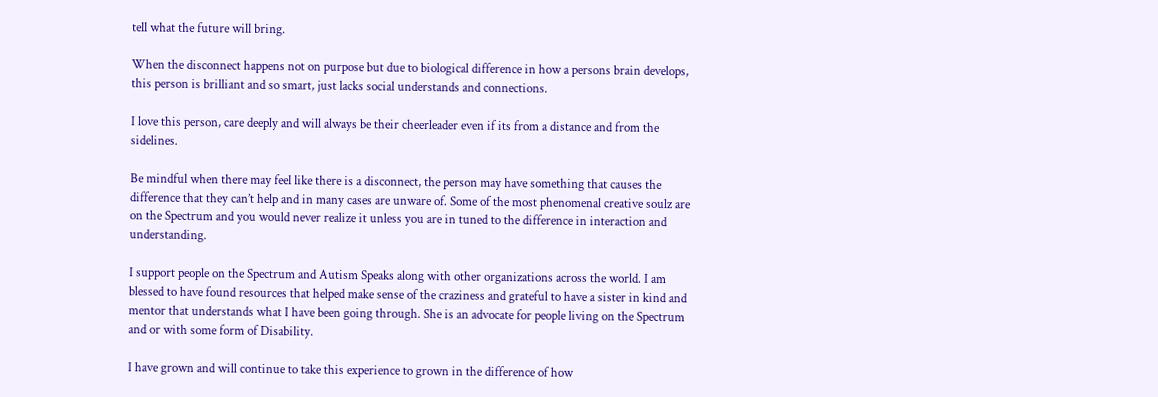tell what the future will bring.

When the disconnect happens not on purpose but due to biological difference in how a persons brain develops, this person is brilliant and so smart, just lacks social understands and connections.

I love this person, care deeply and will always be their cheerleader even if its from a distance and from the sidelines.

Be mindful when there may feel like there is a disconnect, the person may have something that causes the difference that they can’t help and in many cases are unware of. Some of the most phenomenal creative soulz are on the Spectrum and you would never realize it unless you are in tuned to the difference in interaction and understanding.

I support people on the Spectrum and Autism Speaks along with other organizations across the world. I am blessed to have found resources that helped make sense of the craziness and grateful to have a sister in kind and mentor that understands what I have been going through. She is an advocate for people living on the Spectrum and or with some form of Disability.

I have grown and will continue to take this experience to grown in the difference of how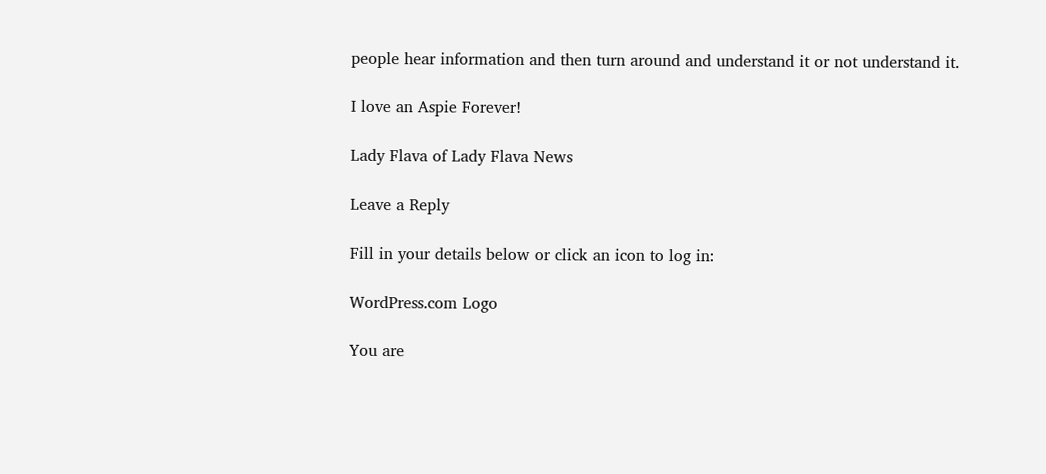people hear information and then turn around and understand it or not understand it.

I love an Aspie Forever!

Lady Flava of Lady Flava News

Leave a Reply

Fill in your details below or click an icon to log in:

WordPress.com Logo

You are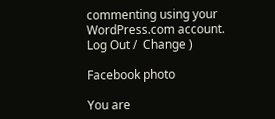commenting using your WordPress.com account. Log Out /  Change )

Facebook photo

You are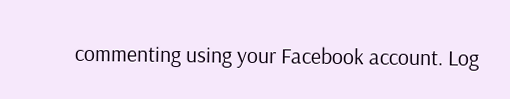commenting using your Facebook account. Log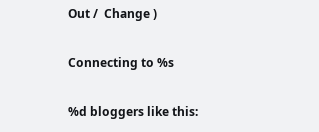Out /  Change )

Connecting to %s

%d bloggers like this: